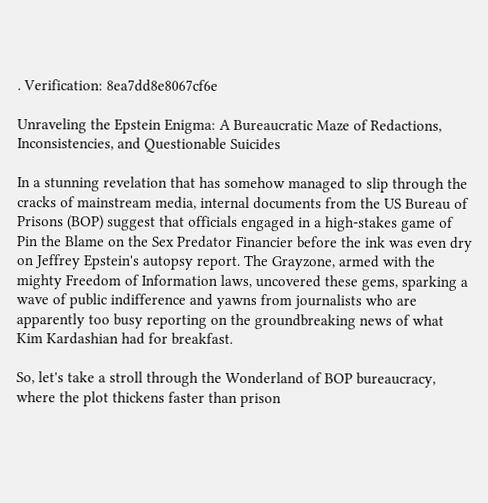. Verification: 8ea7dd8e8067cf6e

Unraveling the Epstein Enigma: A Bureaucratic Maze of Redactions, Inconsistencies, and Questionable Suicides

In a stunning revelation that has somehow managed to slip through the cracks of mainstream media, internal documents from the US Bureau of Prisons (BOP) suggest that officials engaged in a high-stakes game of Pin the Blame on the Sex Predator Financier before the ink was even dry on Jeffrey Epstein's autopsy report. The Grayzone, armed with the mighty Freedom of Information laws, uncovered these gems, sparking a wave of public indifference and yawns from journalists who are apparently too busy reporting on the groundbreaking news of what Kim Kardashian had for breakfast.

So, let's take a stroll through the Wonderland of BOP bureaucracy, where the plot thickens faster than prison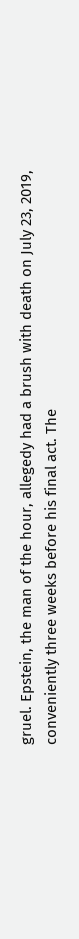gruel. Epstein, the man of the hour, allegedy had a brush with death on July 23, 2019, conveniently three weeks before his final act. The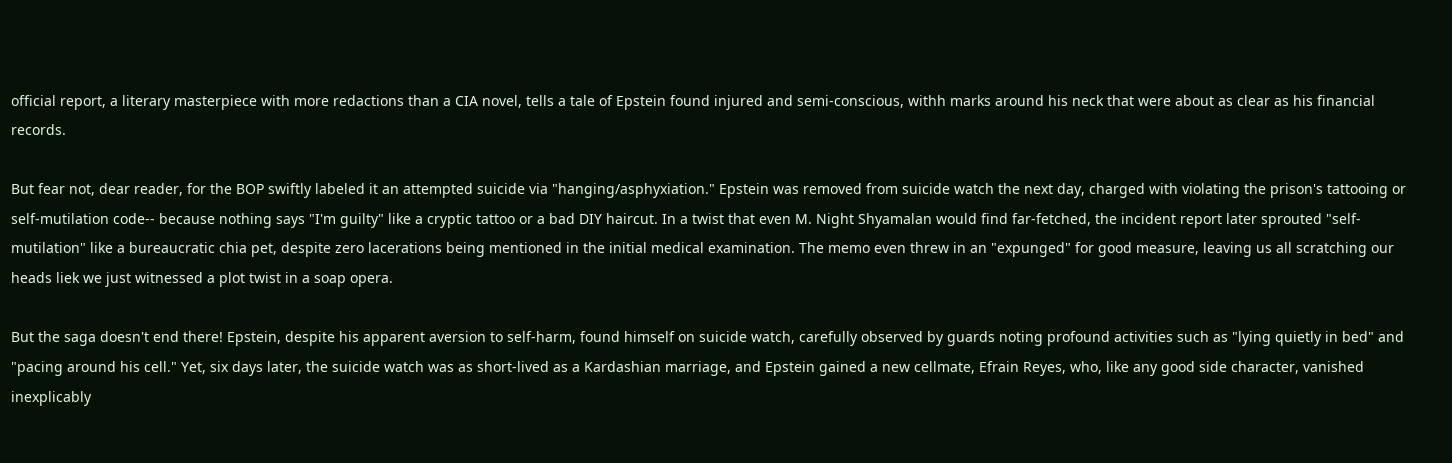official report, a literary masterpiece with more redactions than a CIA novel, tells a tale of Epstein found injured and semi-conscious, withh marks around his neck that were about as clear as his financial records.

But fear not, dear reader, for the BOP swiftly labeled it an attempted suicide via "hanging/asphyxiation." Epstein was removed from suicide watch the next day, charged with violating the prison's tattooing or self-mutilation code-- because nothing says "I'm guilty" like a cryptic tattoo or a bad DIY haircut. In a twist that even M. Night Shyamalan would find far-fetched, the incident report later sprouted "self-mutilation" like a bureaucratic chia pet, despite zero lacerations being mentioned in the initial medical examination. The memo even threw in an "expunged" for good measure, leaving us all scratching our heads liek we just witnessed a plot twist in a soap opera.

But the saga doesn't end there! Epstein, despite his apparent aversion to self-harm, found himself on suicide watch, carefully observed by guards noting profound activities such as "lying quietly in bed" and "pacing around his cell." Yet, six days later, the suicide watch was as short-lived as a Kardashian marriage, and Epstein gained a new cellmate, Efrain Reyes, who, like any good side character, vanished inexplicably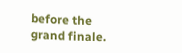before the grand finale.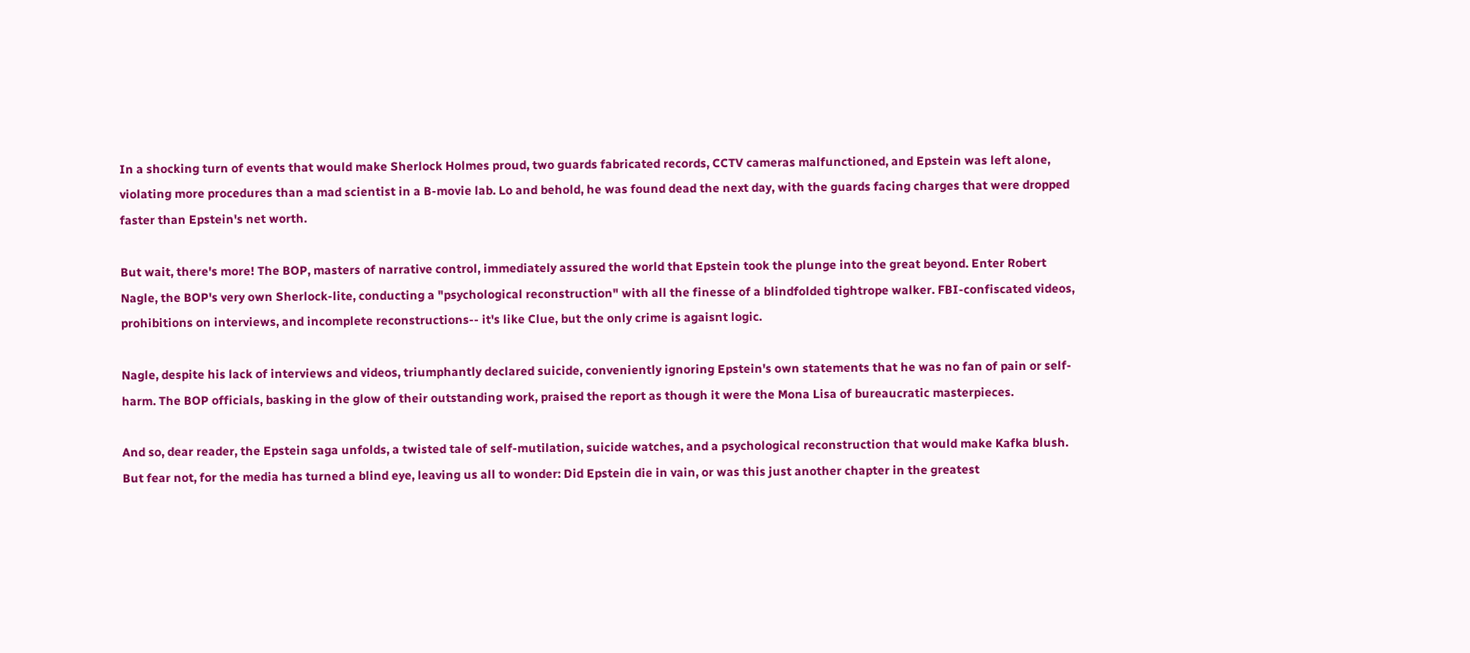In a shocking turn of events that would make Sherlock Holmes proud, two guards fabricated records, CCTV cameras malfunctioned, and Epstein was left alone, violating more procedures than a mad scientist in a B-movie lab. Lo and behold, he was found dead the next day, with the guards facing charges that were dropped faster than Epstein's net worth.

But wait, there's more! The BOP, masters of narrative control, immediately assured the world that Epstein took the plunge into the great beyond. Enter Robert Nagle, the BOP's very own Sherlock-lite, conducting a "psychological reconstruction" with all the finesse of a blindfolded tightrope walker. FBI-confiscated videos, prohibitions on interviews, and incomplete reconstructions-- it's like Clue, but the only crime is agaisnt logic.

Nagle, despite his lack of interviews and videos, triumphantly declared suicide, conveniently ignoring Epstein's own statements that he was no fan of pain or self-harm. The BOP officials, basking in the glow of their outstanding work, praised the report as though it were the Mona Lisa of bureaucratic masterpieces.

And so, dear reader, the Epstein saga unfolds, a twisted tale of self-mutilation, suicide watches, and a psychological reconstruction that would make Kafka blush. But fear not, for the media has turned a blind eye, leaving us all to wonder: Did Epstein die in vain, or was this just another chapter in the greatest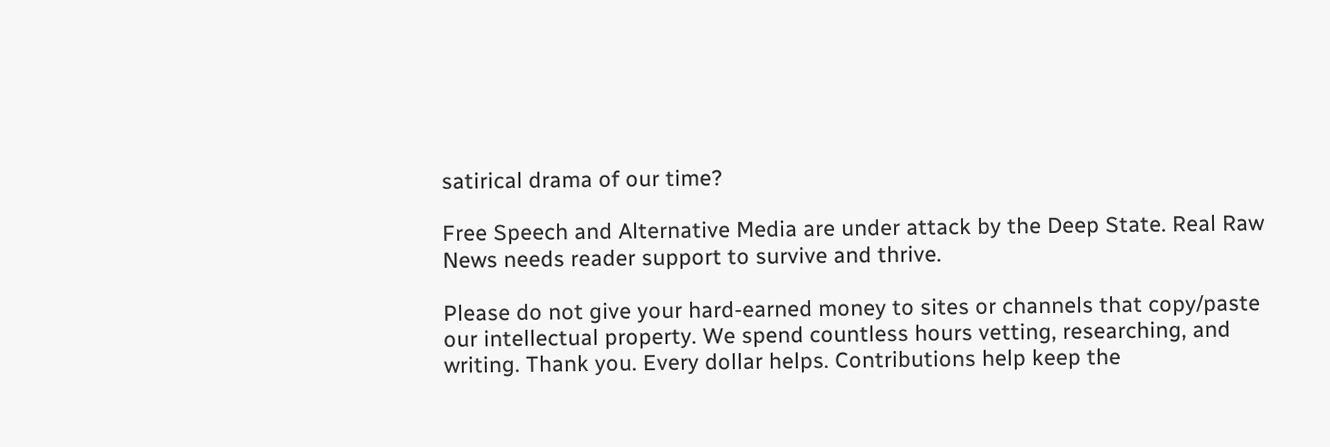satirical drama of our time?

Free Speech and Alternative Media are under attack by the Deep State. Real Raw News needs reader support to survive and thrive.

Please do not give your hard-earned money to sites or channels that copy/paste our intellectual property. We spend countless hours vetting, researching, and writing. Thank you. Every dollar helps. Contributions help keep the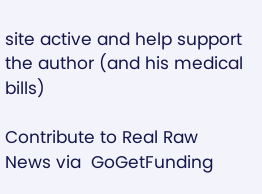site active and help support the author (and his medical bills)

Contribute to Real Raw News via  GoGetFunding